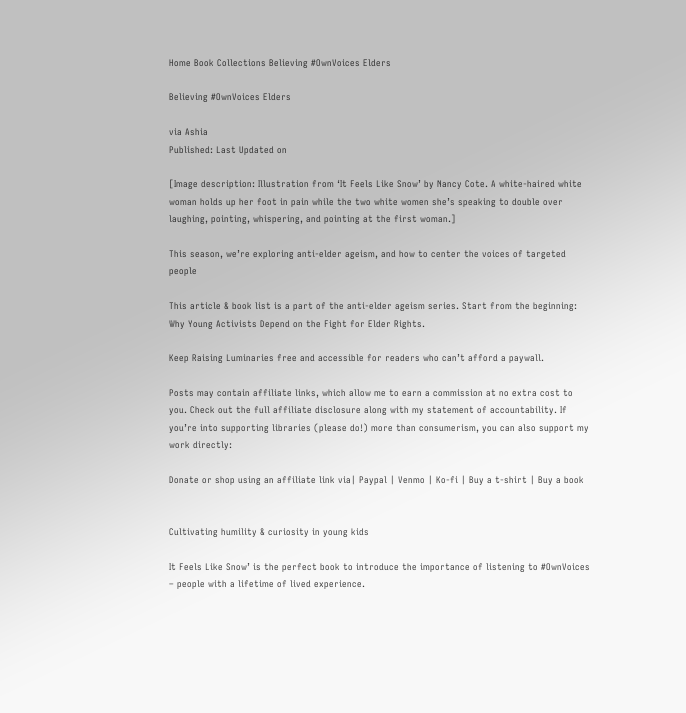Home Book Collections Believing #OwnVoices Elders

Believing #OwnVoices Elders

via Ashia
Published: Last Updated on

[Image description: Illustration from ‘It Feels Like Snow’ by Nancy Cote. A white-haired white woman holds up her foot in pain while the two white women she’s speaking to double over laughing, pointing, whispering, and pointing at the first woman.]

This season, we’re exploring anti-elder ageism, and how to center the voices of targeted people

This article & book list is a part of the anti-elder ageism series. Start from the beginning: Why Young Activists Depend on the Fight for Elder Rights.

Keep Raising Luminaries free and accessible for readers who can’t afford a paywall.

Posts may contain affiliate links, which allow me to earn a commission at no extra cost to you. Check out the full affiliate disclosure along with my statement of accountability. If you’re into supporting libraries (please do!) more than consumerism, you can also support my work directly:

Donate or shop using an affiliate link via| Paypal | Venmo | Ko-fi | Buy a t-shirt | Buy a book


Cultivating humility & curiosity in young kids

It Feels Like Snow’ is the perfect book to introduce the importance of listening to #OwnVoices – people with a lifetime of lived experience.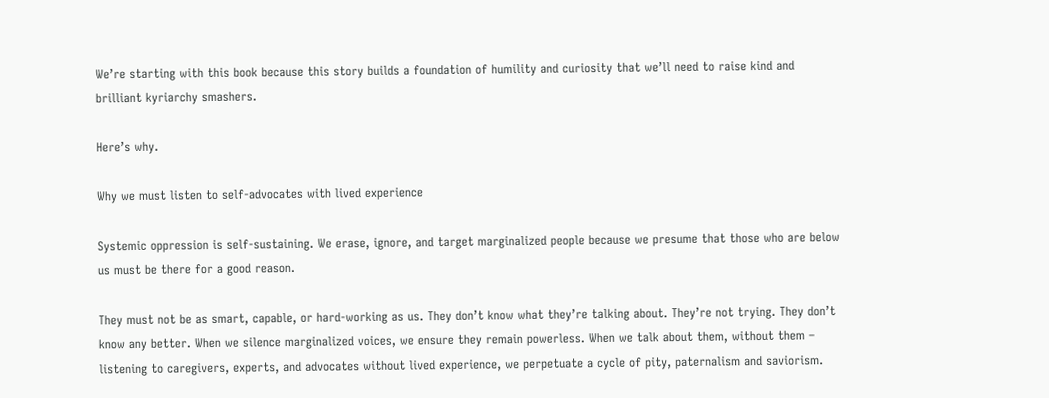We’re starting with this book because this story builds a foundation of humility and curiosity that we’ll need to raise kind and brilliant kyriarchy smashers.

Here’s why.

Why we must listen to self-advocates with lived experience

Systemic oppression is self-sustaining. We erase, ignore, and target marginalized people because we presume that those who are below us must be there for a good reason.

They must not be as smart, capable, or hard-working as us. They don’t know what they’re talking about. They’re not trying. They don’t know any better. When we silence marginalized voices, we ensure they remain powerless. When we talk about them, without them – listening to caregivers, experts, and advocates without lived experience, we perpetuate a cycle of pity, paternalism and saviorism.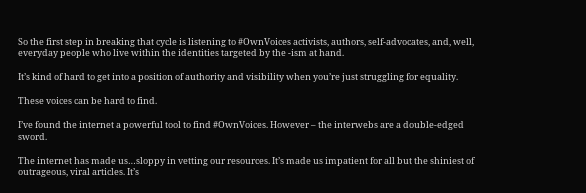So the first step in breaking that cycle is listening to #OwnVoices activists, authors, self-advocates, and, well, everyday people who live within the identities targeted by the -ism at hand.

It’s kind of hard to get into a position of authority and visibility when you’re just struggling for equality.

These voices can be hard to find.

I’ve found the internet a powerful tool to find #OwnVoices. However – the interwebs are a double-edged sword.

The internet has made us…sloppy in vetting our resources. It’s made us impatient for all but the shiniest of outrageous, viral articles. It’s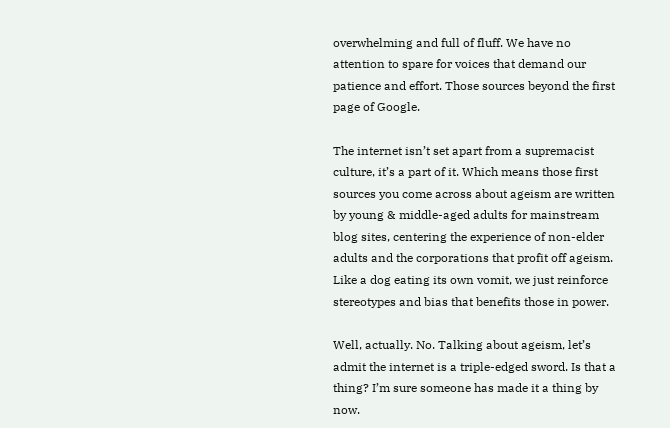overwhelming and full of fluff. We have no attention to spare for voices that demand our patience and effort. Those sources beyond the first page of Google.

The internet isn’t set apart from a supremacist culture, it’s a part of it. Which means those first sources you come across about ageism are written by young & middle-aged adults for mainstream blog sites, centering the experience of non-elder adults and the corporations that profit off ageism. Like a dog eating its own vomit, we just reinforce stereotypes and bias that benefits those in power.

Well, actually. No. Talking about ageism, let’s admit the internet is a triple-edged sword. Is that a thing? I’m sure someone has made it a thing by now.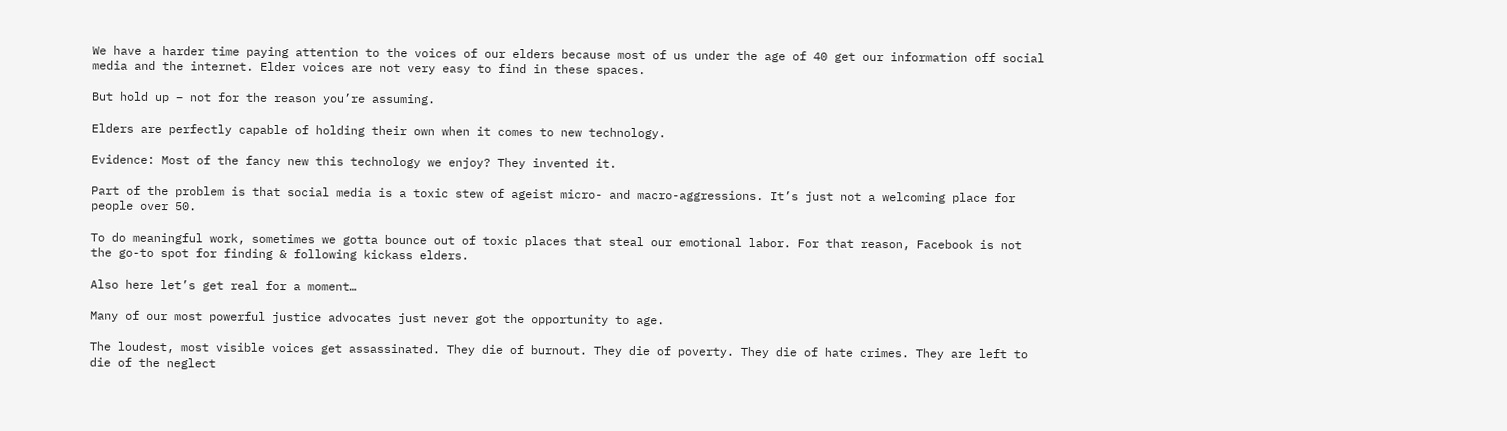We have a harder time paying attention to the voices of our elders because most of us under the age of 40 get our information off social media and the internet. Elder voices are not very easy to find in these spaces.

But hold up – not for the reason you’re assuming.

Elders are perfectly capable of holding their own when it comes to new technology.

Evidence: Most of the fancy new this technology we enjoy? They invented it.

Part of the problem is that social media is a toxic stew of ageist micro- and macro-aggressions. It’s just not a welcoming place for people over 50.

To do meaningful work, sometimes we gotta bounce out of toxic places that steal our emotional labor. For that reason, Facebook is not the go-to spot for finding & following kickass elders.

Also here let’s get real for a moment…

Many of our most powerful justice advocates just never got the opportunity to age.

The loudest, most visible voices get assassinated. They die of burnout. They die of poverty. They die of hate crimes. They are left to die of the neglect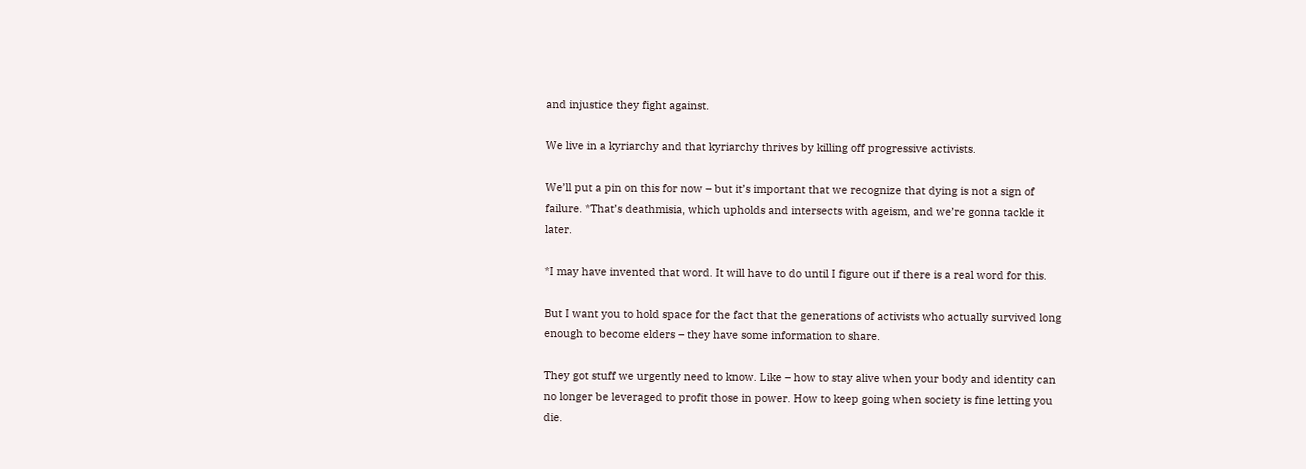and injustice they fight against.

We live in a kyriarchy and that kyriarchy thrives by killing off progressive activists.

We’ll put a pin on this for now – but it’s important that we recognize that dying is not a sign of failure. *That’s deathmisia, which upholds and intersects with ageism, and we’re gonna tackle it later.

*I may have invented that word. It will have to do until I figure out if there is a real word for this.

But I want you to hold space for the fact that the generations of activists who actually survived long enough to become elders – they have some information to share.

They got stuff we urgently need to know. Like – how to stay alive when your body and identity can no longer be leveraged to profit those in power. How to keep going when society is fine letting you die.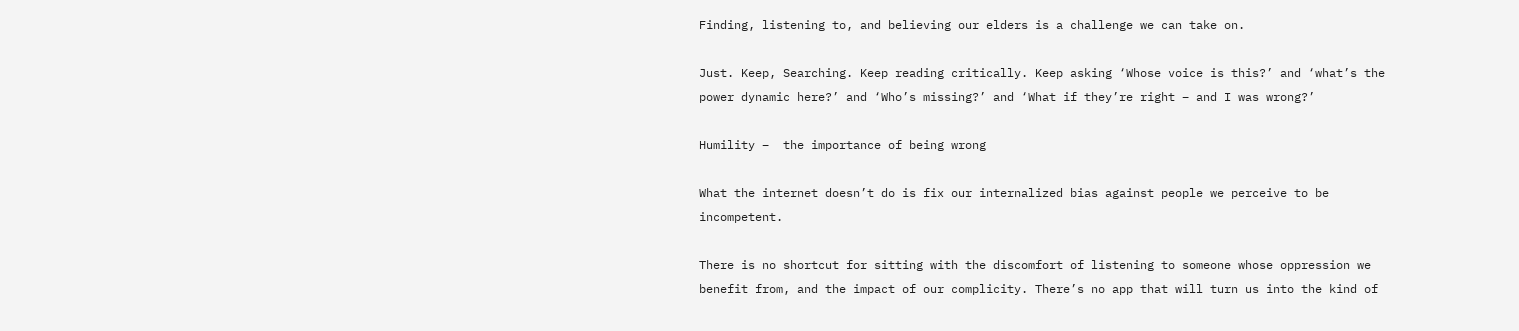Finding, listening to, and believing our elders is a challenge we can take on.

Just. Keep, Searching. Keep reading critically. Keep asking ‘Whose voice is this?’ and ‘what’s the power dynamic here?’ and ‘Who’s missing?’ and ‘What if they’re right – and I was wrong?’

Humility –  the importance of being wrong

What the internet doesn’t do is fix our internalized bias against people we perceive to be incompetent.

There is no shortcut for sitting with the discomfort of listening to someone whose oppression we benefit from, and the impact of our complicity. There’s no app that will turn us into the kind of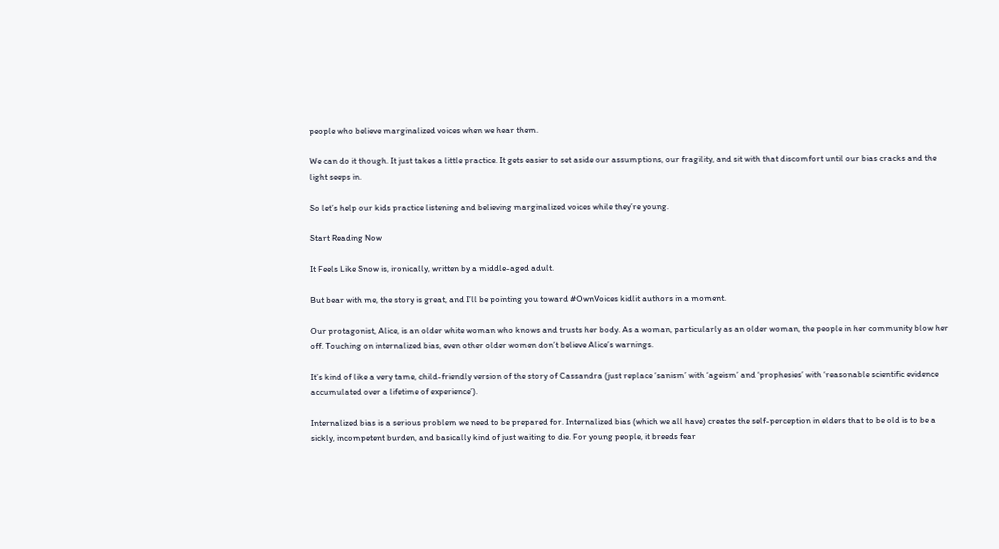people who believe marginalized voices when we hear them.

We can do it though. It just takes a little practice. It gets easier to set aside our assumptions, our fragility, and sit with that discomfort until our bias cracks and the light seeps in.

So let’s help our kids practice listening and believing marginalized voices while they’re young.

Start Reading Now

It Feels Like Snow is, ironically, written by a middle-aged adult.

But bear with me, the story is great, and I’ll be pointing you toward #OwnVoices kidlit authors in a moment.

Our protagonist, Alice, is an older white woman who knows and trusts her body. As a woman, particularly as an older woman, the people in her community blow her off. Touching on internalized bias, even other older women don’t believe Alice’s warnings.

It’s kind of like a very tame, child-friendly version of the story of Cassandra (just replace ‘sanism’ with ‘ageism’ and ‘prophesies’ with ‘reasonable scientific evidence accumulated over a lifetime of experience’).

Internalized bias is a serious problem we need to be prepared for. Internalized bias (which we all have) creates the self-perception in elders that to be old is to be a sickly, incompetent burden, and basically kind of just waiting to die. For young people, it breeds fear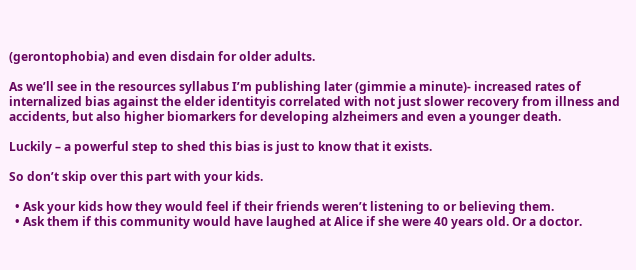(gerontophobia) and even disdain for older adults.

As we’ll see in the resources syllabus I’m publishing later (gimmie a minute)- increased rates of internalized bias against the elder identityis correlated with not just slower recovery from illness and accidents, but also higher biomarkers for developing alzheimers and even a younger death.

Luckily – a powerful step to shed this bias is just to know that it exists.

So don’t skip over this part with your kids.

  • Ask your kids how they would feel if their friends weren’t listening to or believing them.
  • Ask them if this community would have laughed at Alice if she were 40 years old. Or a doctor.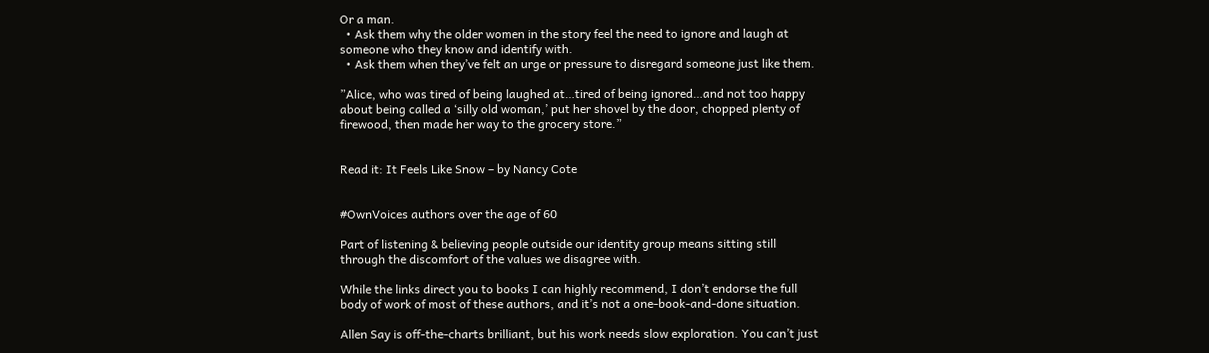Or a man.
  • Ask them why the older women in the story feel the need to ignore and laugh at someone who they know and identify with.
  • Ask them when they’ve felt an urge or pressure to disregard someone just like them.

”Alice, who was tired of being laughed at…tired of being ignored…and not too happy about being called a ‘silly old woman,’ put her shovel by the door, chopped plenty of firewood, then made her way to the grocery store.”


Read it: It Feels Like Snow – by Nancy Cote


#OwnVoices authors over the age of 60

Part of listening & believing people outside our identity group means sitting still through the discomfort of the values we disagree with.

While the links direct you to books I can highly recommend, I don’t endorse the full body of work of most of these authors, and it’s not a one-book-and-done situation.

Allen Say is off-the-charts brilliant, but his work needs slow exploration. You can’t just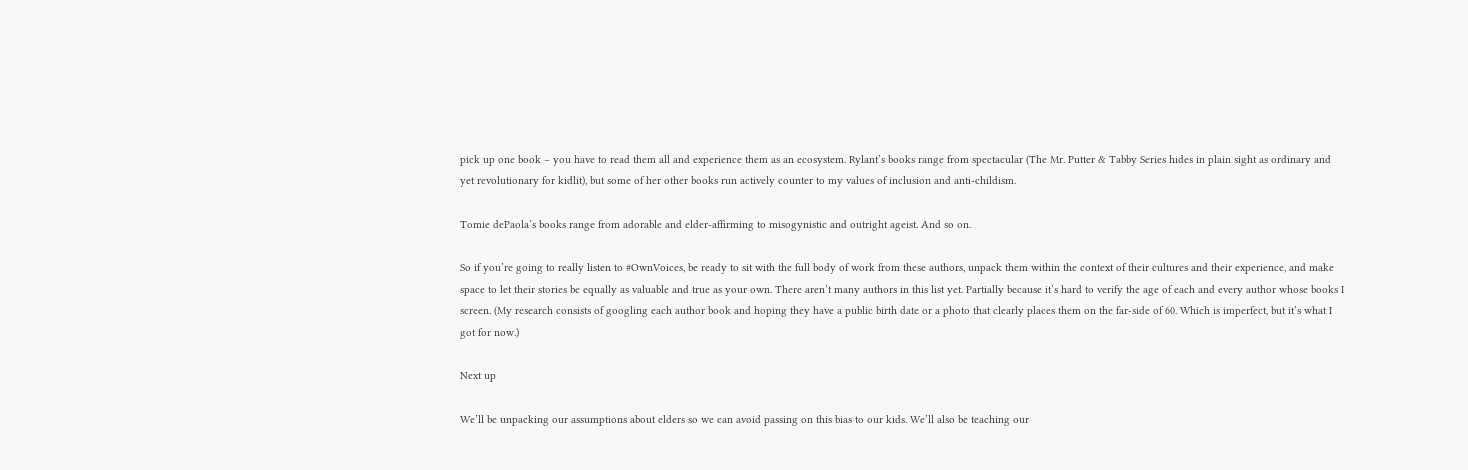pick up one book – you have to read them all and experience them as an ecosystem. Rylant’s books range from spectacular (The Mr. Putter & Tabby Series hides in plain sight as ordinary and yet revolutionary for kidlit), but some of her other books run actively counter to my values of inclusion and anti-childism.

Tomie dePaola’s books range from adorable and elder-affirming to misogynistic and outright ageist. And so on.

So if you’re going to really listen to #OwnVoices, be ready to sit with the full body of work from these authors, unpack them within the context of their cultures and their experience, and make space to let their stories be equally as valuable and true as your own. There aren’t many authors in this list yet. Partially because it’s hard to verify the age of each and every author whose books I screen. (My research consists of googling each author book and hoping they have a public birth date or a photo that clearly places them on the far-side of 60. Which is imperfect, but it’s what I got for now.)

Next up

We’ll be unpacking our assumptions about elders so we can avoid passing on this bias to our kids. We’ll also be teaching our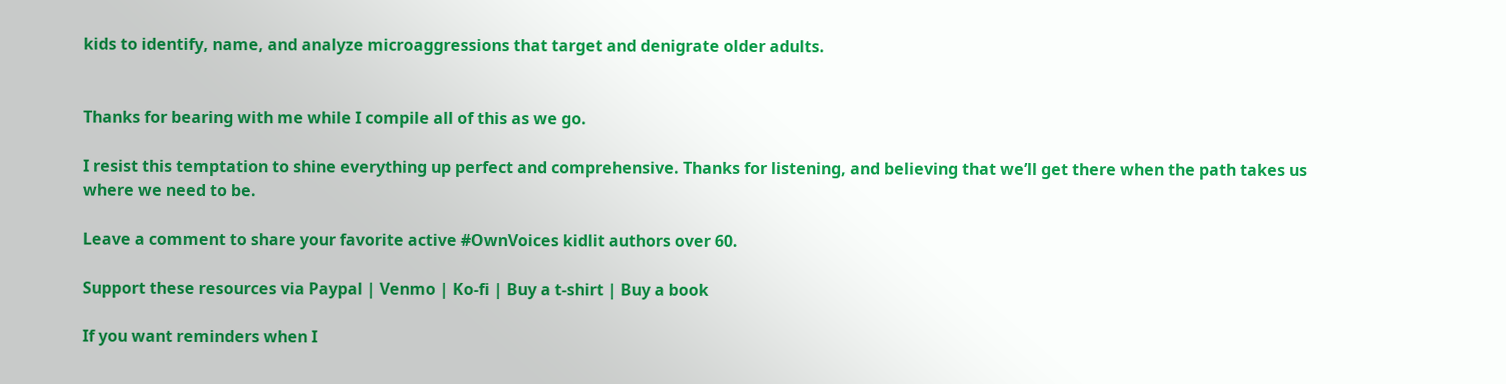kids to identify, name, and analyze microaggressions that target and denigrate older adults.


Thanks for bearing with me while I compile all of this as we go.

I resist this temptation to shine everything up perfect and comprehensive. Thanks for listening, and believing that we’ll get there when the path takes us where we need to be.

Leave a comment to share your favorite active #OwnVoices kidlit authors over 60.

Support these resources via Paypal | Venmo | Ko-fi | Buy a t-shirt | Buy a book

If you want reminders when I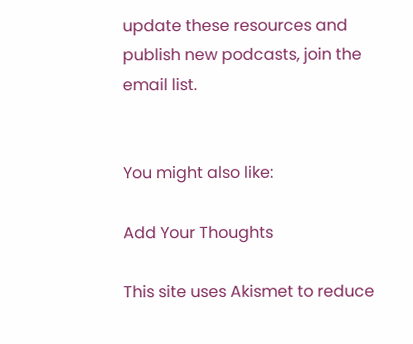update these resources and publish new podcasts, join the email list.


You might also like:

Add Your Thoughts

This site uses Akismet to reduce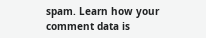spam. Learn how your comment data is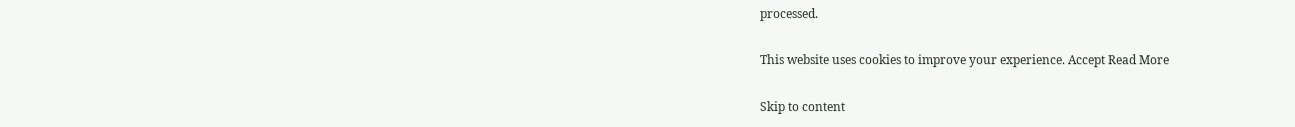processed.

This website uses cookies to improve your experience. Accept Read More

Skip to content